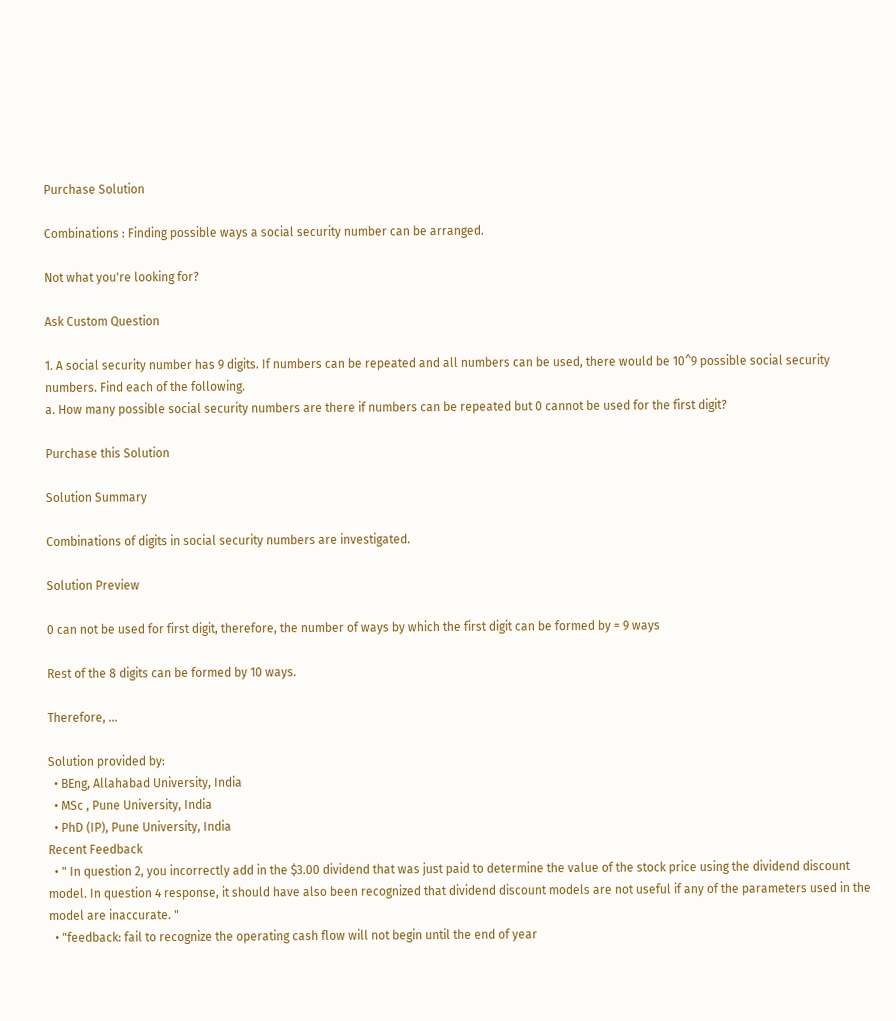Purchase Solution

Combinations : Finding possible ways a social security number can be arranged.

Not what you're looking for?

Ask Custom Question

1. A social security number has 9 digits. If numbers can be repeated and all numbers can be used, there would be 10^9 possible social security numbers. Find each of the following.
a. How many possible social security numbers are there if numbers can be repeated but 0 cannot be used for the first digit?

Purchase this Solution

Solution Summary

Combinations of digits in social security numbers are investigated.

Solution Preview

0 can not be used for first digit, therefore, the number of ways by which the first digit can be formed by = 9 ways

Rest of the 8 digits can be formed by 10 ways.

Therefore, ...

Solution provided by:
  • BEng, Allahabad University, India
  • MSc , Pune University, India
  • PhD (IP), Pune University, India
Recent Feedback
  • " In question 2, you incorrectly add in the $3.00 dividend that was just paid to determine the value of the stock price using the dividend discount model. In question 4 response, it should have also been recognized that dividend discount models are not useful if any of the parameters used in the model are inaccurate. "
  • "feedback: fail to recognize the operating cash flow will not begin until the end of year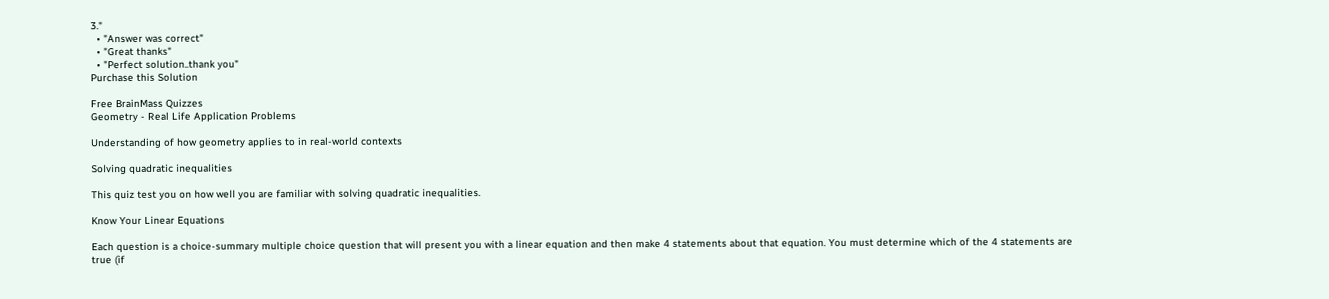3."
  • "Answer was correct"
  • "Great thanks"
  • "Perfect solution..thank you"
Purchase this Solution

Free BrainMass Quizzes
Geometry - Real Life Application Problems

Understanding of how geometry applies to in real-world contexts

Solving quadratic inequalities

This quiz test you on how well you are familiar with solving quadratic inequalities.

Know Your Linear Equations

Each question is a choice-summary multiple choice question that will present you with a linear equation and then make 4 statements about that equation. You must determine which of the 4 statements are true (if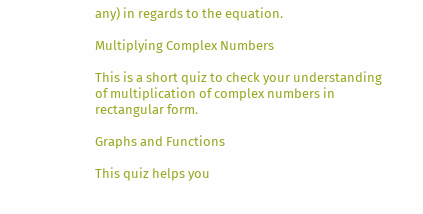any) in regards to the equation.

Multiplying Complex Numbers

This is a short quiz to check your understanding of multiplication of complex numbers in rectangular form.

Graphs and Functions

This quiz helps you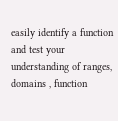easily identify a function and test your understanding of ranges, domains , function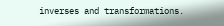inverses and transformations.